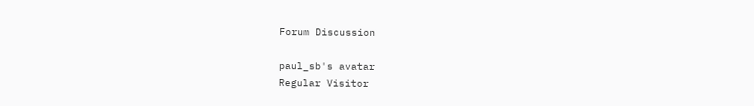Forum Discussion

paul_sb's avatar
Regular Visitor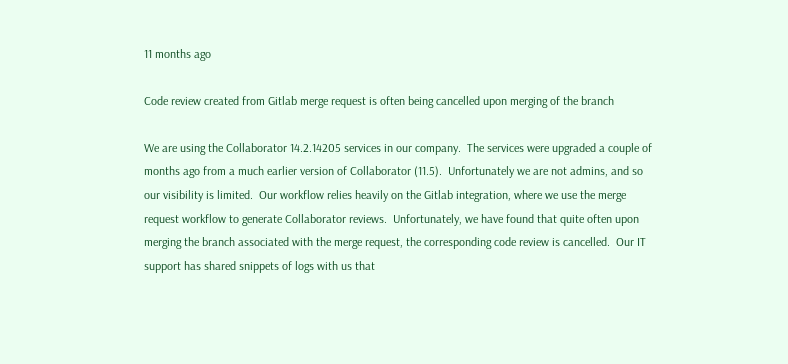11 months ago

Code review created from Gitlab merge request is often being cancelled upon merging of the branch

We are using the Collaborator 14.2.14205 services in our company.  The services were upgraded a couple of months ago from a much earlier version of Collaborator (11.5).  Unfortunately we are not admins, and so our visibility is limited.  Our workflow relies heavily on the Gitlab integration, where we use the merge request workflow to generate Collaborator reviews.  Unfortunately, we have found that quite often upon merging the branch associated with the merge request, the corresponding code review is cancelled.  Our IT support has shared snippets of logs with us that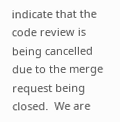indicate that the code review is being cancelled due to the merge request being closed.  We are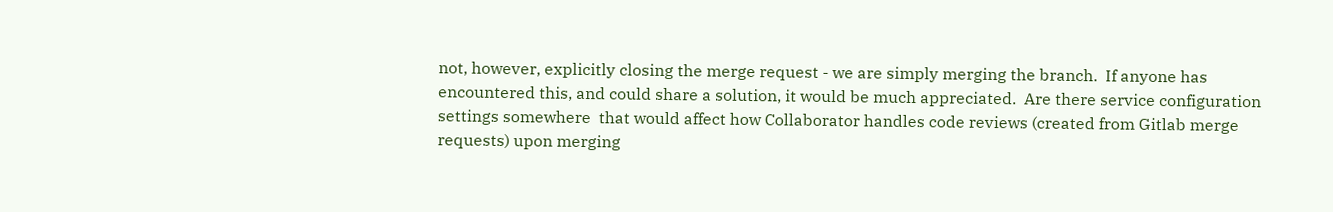not, however, explicitly closing the merge request - we are simply merging the branch.  If anyone has encountered this, and could share a solution, it would be much appreciated.  Are there service configuration settings somewhere  that would affect how Collaborator handles code reviews (created from Gitlab merge requests) upon merging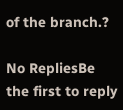of the branch.?

No RepliesBe the first to reply